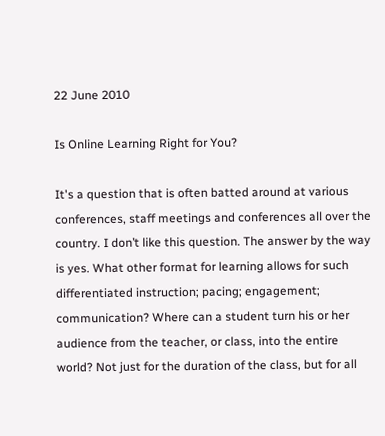22 June 2010

Is Online Learning Right for You?

It's a question that is often batted around at various conferences, staff meetings and conferences all over the country. I don’t like this question. The answer by the way is yes. What other format for learning allows for such differentiated instruction; pacing; engagement; communication? Where can a student turn his or her audience from the teacher, or class, into the entire world? Not just for the duration of the class, but for all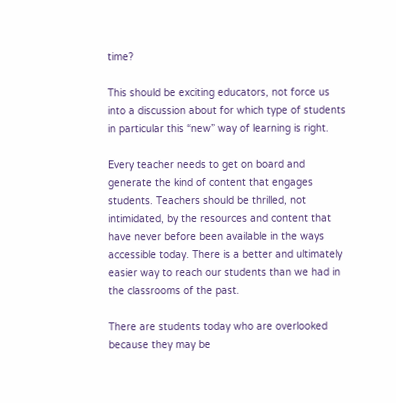time?

This should be exciting educators, not force us into a discussion about for which type of students in particular this “new” way of learning is right.

Every teacher needs to get on board and generate the kind of content that engages students. Teachers should be thrilled, not intimidated, by the resources and content that have never before been available in the ways accessible today. There is a better and ultimately easier way to reach our students than we had in the classrooms of the past.

There are students today who are overlooked because they may be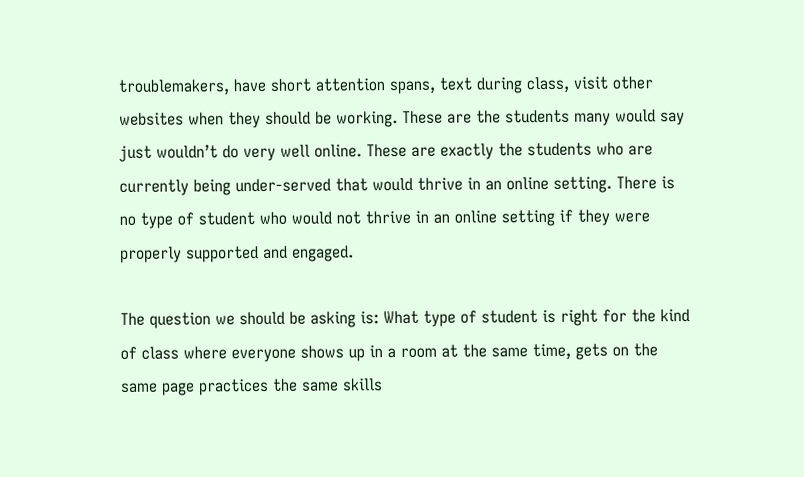troublemakers, have short attention spans, text during class, visit other websites when they should be working. These are the students many would say just wouldn’t do very well online. These are exactly the students who are currently being under-served that would thrive in an online setting. There is no type of student who would not thrive in an online setting if they were properly supported and engaged.

The question we should be asking is: What type of student is right for the kind of class where everyone shows up in a room at the same time, gets on the same page practices the same skills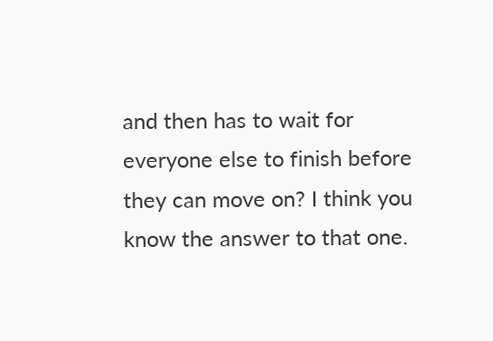and then has to wait for everyone else to finish before they can move on? I think you know the answer to that one.